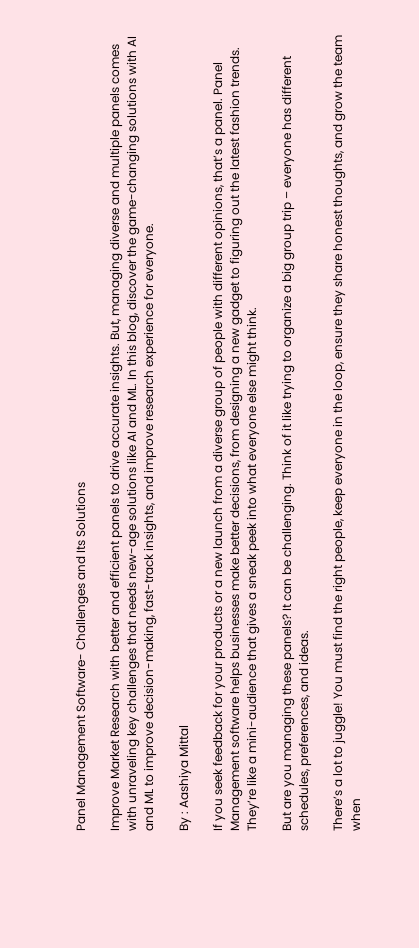Panel Management Software- Challenges and Its Solutions

Improve Market Research with better and efficient panels to drive accurate insights. But, managing diverse and multiple panels comes with unraveling key challenges that needs new-age solutions like AI and ML. In this blog, discover the game-changing solutions with AI and ML to improve decision-making, fast-track insights, and improve research experience for everyone.

By : Aashiya Mittal

If you seek feedback for your products or a new launch from a diverse group of people with different opinions, that’s a panel. Panel Management software helps businesses make better decisions, from designing a new gadget to figuring out the latest fashion trends. They’re like a mini-audience that gives a sneak peek into what everyone else might think.

But are you managing these panels? It can be challenging. Think of it like trying to organize a big group trip – everyone has different schedules, preferences, and ideas.

There’s a lot to juggle! You must find the right people, keep everyone in the loop, ensure they share honest thoughts, and grow the team when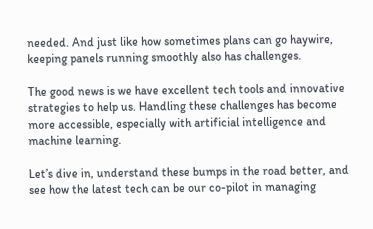needed. And just like how sometimes plans can go haywire, keeping panels running smoothly also has challenges.

The good news is we have excellent tech tools and innovative strategies to help us. Handling these challenges has become more accessible, especially with artificial intelligence and machine learning.

Let’s dive in, understand these bumps in the road better, and see how the latest tech can be our co-pilot in managing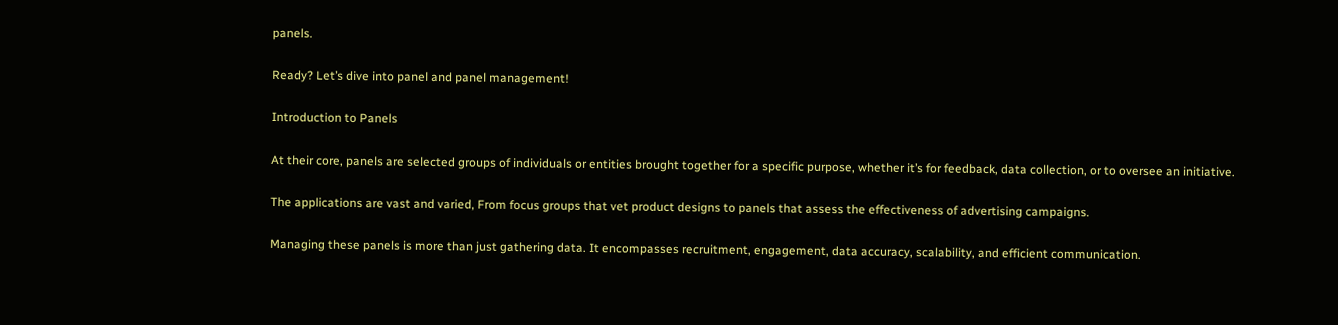panels.

Ready? Let’s dive into panel and panel management!

Introduction to Panels

At their core, panels are selected groups of individuals or entities brought together for a specific purpose, whether it’s for feedback, data collection, or to oversee an initiative.

The applications are vast and varied, From focus groups that vet product designs to panels that assess the effectiveness of advertising campaigns.

Managing these panels is more than just gathering data. It encompasses recruitment, engagement, data accuracy, scalability, and efficient communication.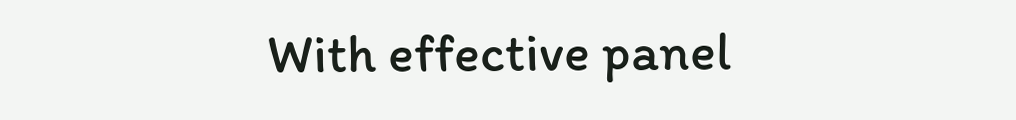With effective panel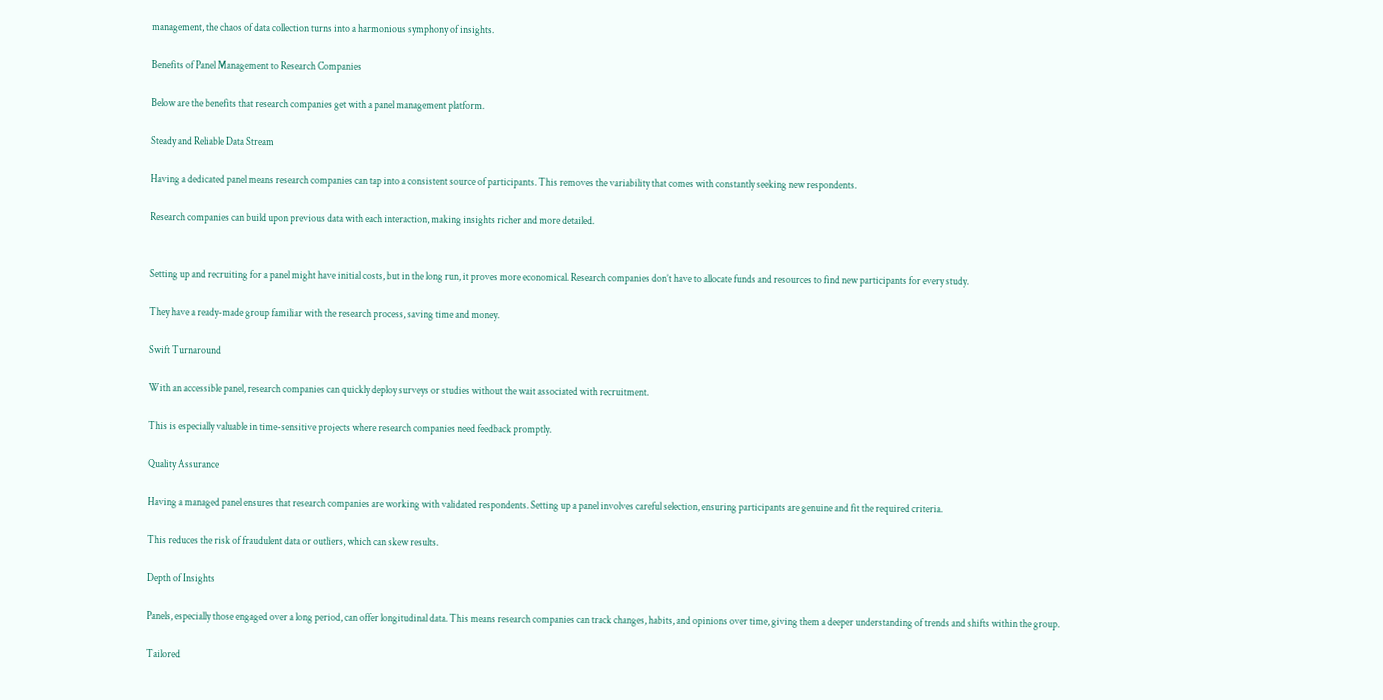management, the chaos of data collection turns into a harmonious symphony of insights.

Benefits of Panel Management to Research Companies

Below are the benefits that research companies get with a panel management platform.

Steady and Reliable Data Stream

Having a dedicated panel means research companies can tap into a consistent source of participants. This removes the variability that comes with constantly seeking new respondents.

Research companies can build upon previous data with each interaction, making insights richer and more detailed.


Setting up and recruiting for a panel might have initial costs, but in the long run, it proves more economical. Research companies don’t have to allocate funds and resources to find new participants for every study.

They have a ready-made group familiar with the research process, saving time and money.

Swift Turnaround

With an accessible panel, research companies can quickly deploy surveys or studies without the wait associated with recruitment.

This is especially valuable in time-sensitive projects where research companies need feedback promptly.

Quality Assurance

Having a managed panel ensures that research companies are working with validated respondents. Setting up a panel involves careful selection, ensuring participants are genuine and fit the required criteria.

This reduces the risk of fraudulent data or outliers, which can skew results.

Depth of Insights

Panels, especially those engaged over a long period, can offer longitudinal data. This means research companies can track changes, habits, and opinions over time, giving them a deeper understanding of trends and shifts within the group.

Tailored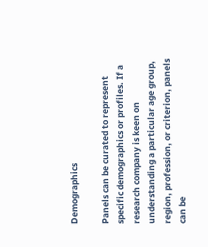Demographics

Panels can be curated to represent specific demographics or profiles. If a research company is keen on understanding a particular age group, region, profession, or criterion, panels can be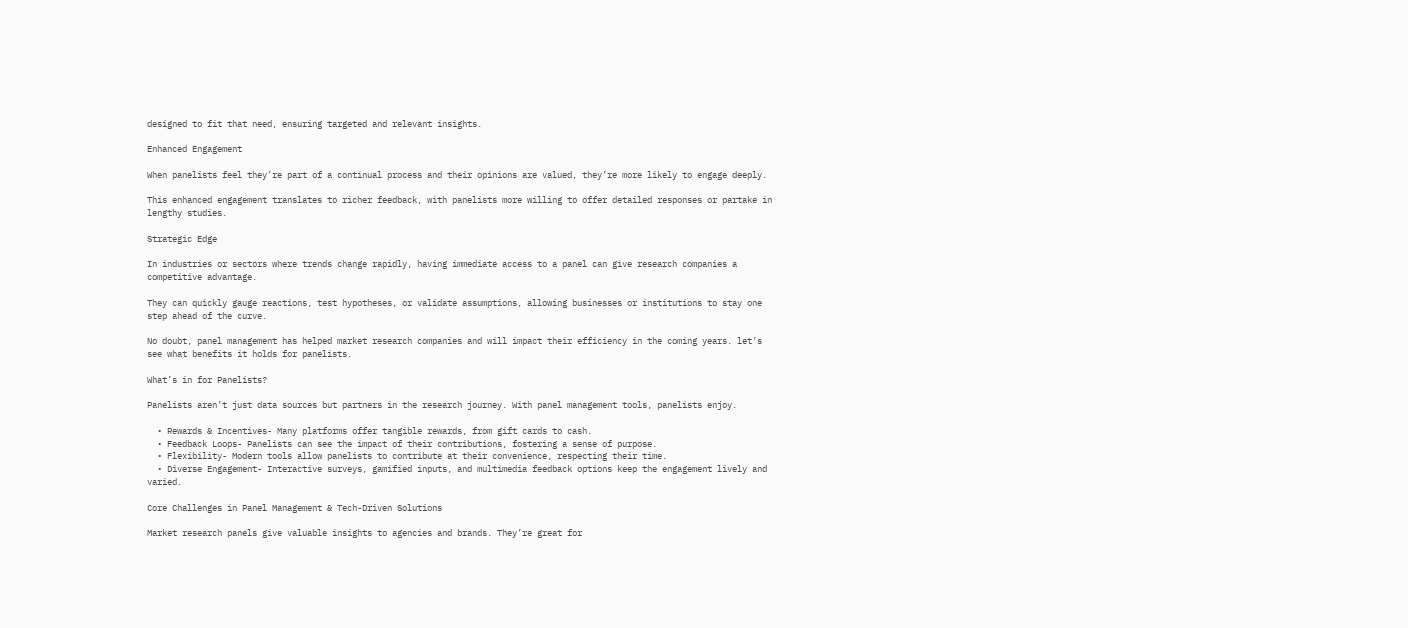designed to fit that need, ensuring targeted and relevant insights.

Enhanced Engagement

When panelists feel they’re part of a continual process and their opinions are valued, they’re more likely to engage deeply.

This enhanced engagement translates to richer feedback, with panelists more willing to offer detailed responses or partake in lengthy studies.

Strategic Edge

In industries or sectors where trends change rapidly, having immediate access to a panel can give research companies a competitive advantage.

They can quickly gauge reactions, test hypotheses, or validate assumptions, allowing businesses or institutions to stay one step ahead of the curve.

No doubt, panel management has helped market research companies and will impact their efficiency in the coming years. let’s see what benefits it holds for panelists.

What’s in for Panelists?

Panelists aren’t just data sources but partners in the research journey. With panel management tools, panelists enjoy.

  • Rewards & Incentives- Many platforms offer tangible rewards, from gift cards to cash.
  • Feedback Loops- Panelists can see the impact of their contributions, fostering a sense of purpose.
  • Flexibility- Modern tools allow panelists to contribute at their convenience, respecting their time.
  • Diverse Engagement- Interactive surveys, gamified inputs, and multimedia feedback options keep the engagement lively and varied.

Core Challenges in Panel Management & Tech-Driven Solutions

Market research panels give valuable insights to agencies and brands. They’re great for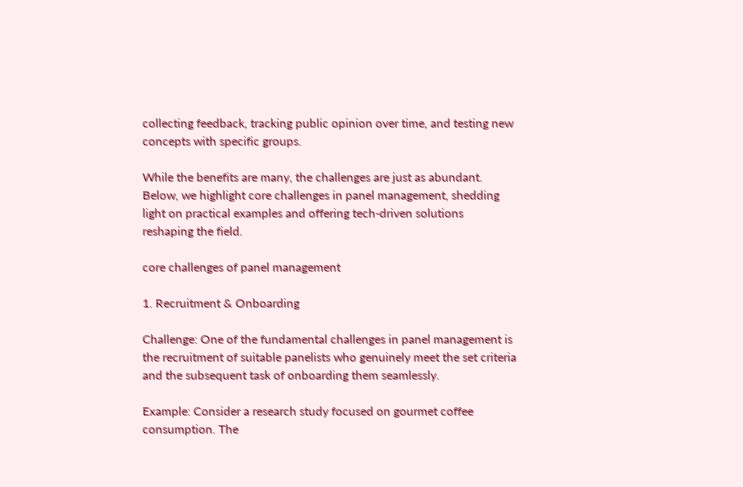collecting feedback, tracking public opinion over time, and testing new concepts with specific groups.

While the benefits are many, the challenges are just as abundant. Below, we highlight core challenges in panel management, shedding light on practical examples and offering tech-driven solutions reshaping the field.

core challenges of panel management

1. Recruitment & Onboarding

Challenge: One of the fundamental challenges in panel management is the recruitment of suitable panelists who genuinely meet the set criteria and the subsequent task of onboarding them seamlessly.

Example: Consider a research study focused on gourmet coffee consumption. The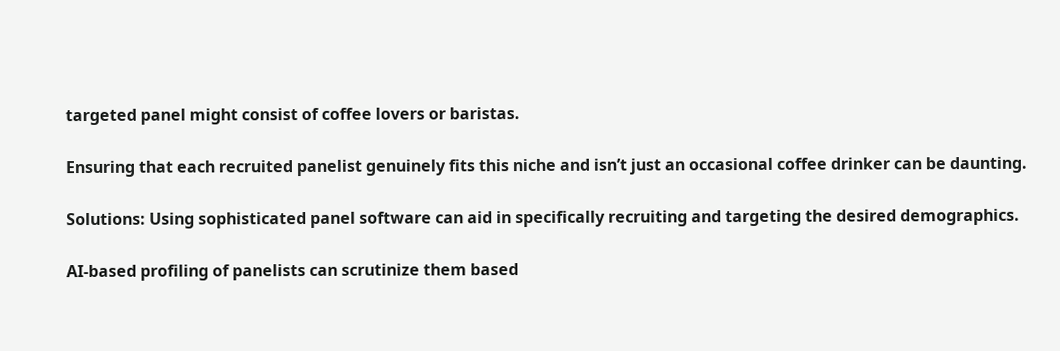targeted panel might consist of coffee lovers or baristas.

Ensuring that each recruited panelist genuinely fits this niche and isn’t just an occasional coffee drinker can be daunting.

Solutions: Using sophisticated panel software can aid in specifically recruiting and targeting the desired demographics.

AI-based profiling of panelists can scrutinize them based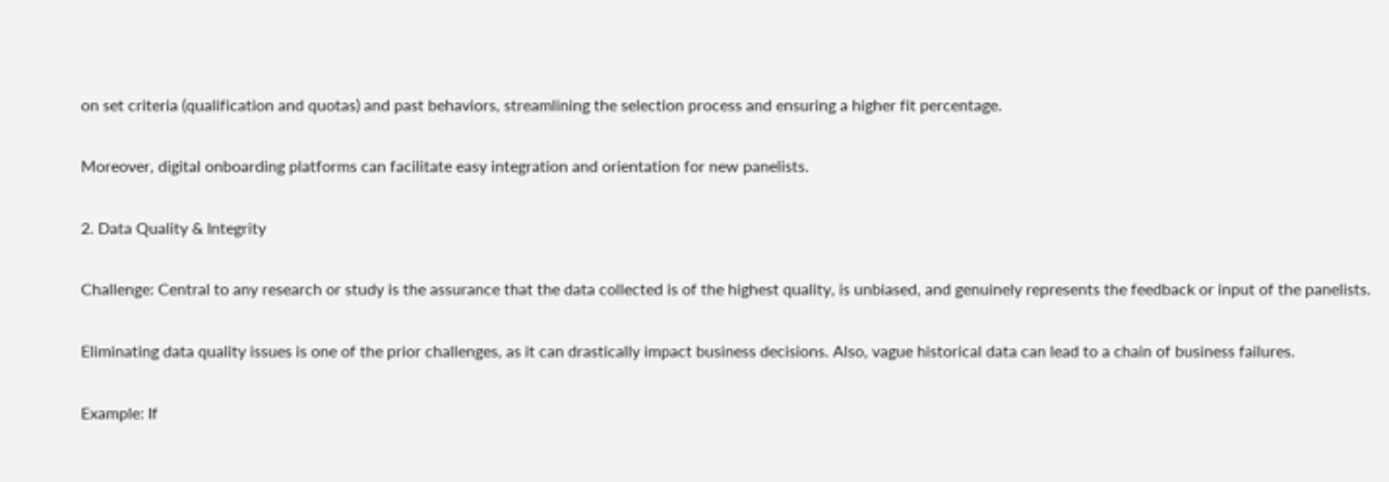on set criteria (qualification and quotas) and past behaviors, streamlining the selection process and ensuring a higher fit percentage.

Moreover, digital onboarding platforms can facilitate easy integration and orientation for new panelists.

2. Data Quality & Integrity

Challenge: Central to any research or study is the assurance that the data collected is of the highest quality, is unbiased, and genuinely represents the feedback or input of the panelists.

Eliminating data quality issues is one of the prior challenges, as it can drastically impact business decisions. Also, vague historical data can lead to a chain of business failures.

Example: If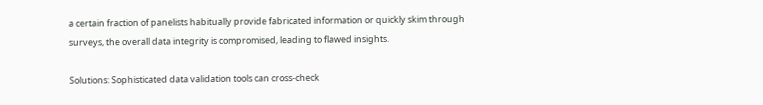a certain fraction of panelists habitually provide fabricated information or quickly skim through surveys, the overall data integrity is compromised, leading to flawed insights.

Solutions: Sophisticated data validation tools can cross-check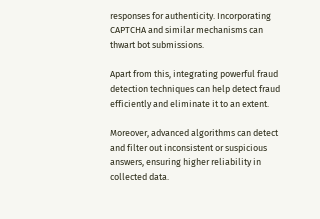responses for authenticity. Incorporating CAPTCHA and similar mechanisms can thwart bot submissions.

Apart from this, integrating powerful fraud detection techniques can help detect fraud efficiently and eliminate it to an extent.

Moreover, advanced algorithms can detect and filter out inconsistent or suspicious answers, ensuring higher reliability in collected data.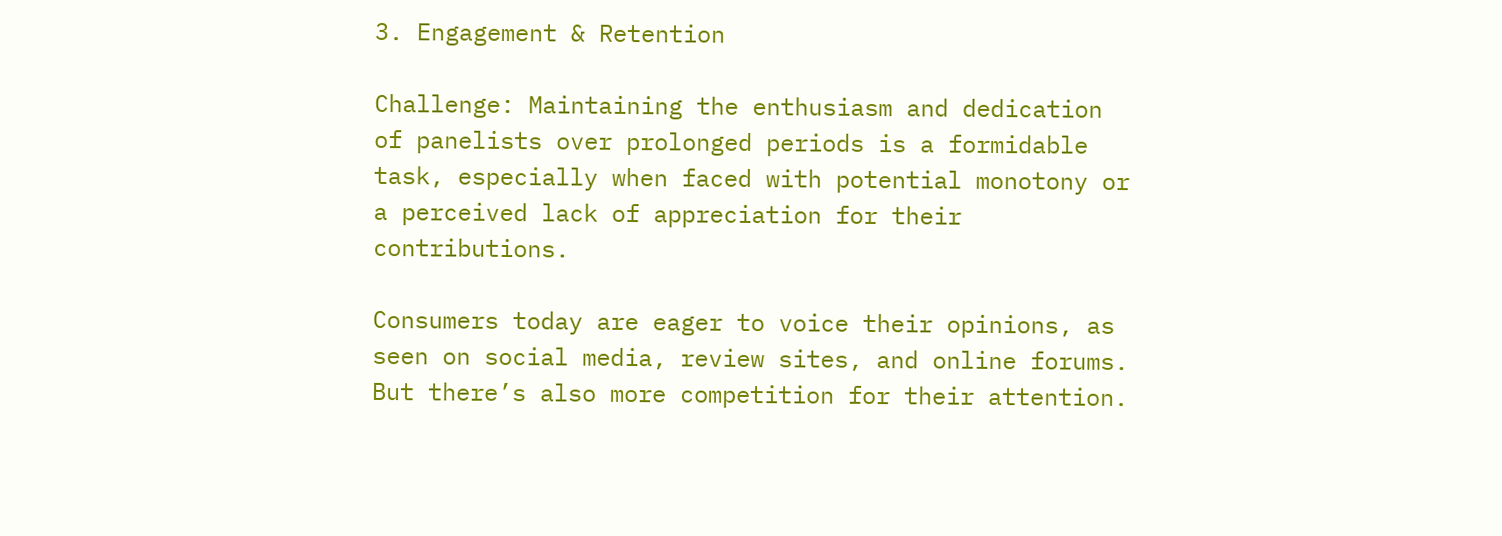3. Engagement & Retention

Challenge: Maintaining the enthusiasm and dedication of panelists over prolonged periods is a formidable task, especially when faced with potential monotony or a perceived lack of appreciation for their contributions.

Consumers today are eager to voice their opinions, as seen on social media, review sites, and online forums. But there’s also more competition for their attention.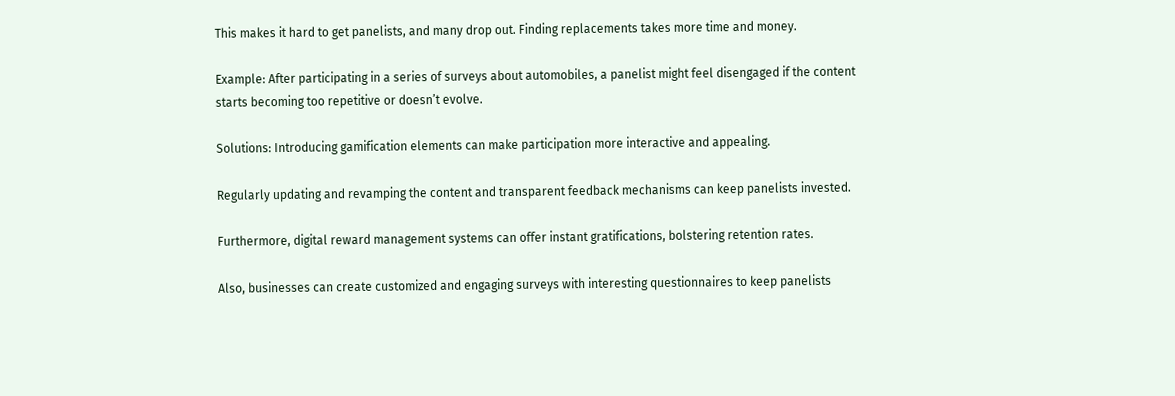This makes it hard to get panelists, and many drop out. Finding replacements takes more time and money.

Example: After participating in a series of surveys about automobiles, a panelist might feel disengaged if the content starts becoming too repetitive or doesn’t evolve.

Solutions: Introducing gamification elements can make participation more interactive and appealing.

Regularly updating and revamping the content and transparent feedback mechanisms can keep panelists invested.

Furthermore, digital reward management systems can offer instant gratifications, bolstering retention rates.

Also, businesses can create customized and engaging surveys with interesting questionnaires to keep panelists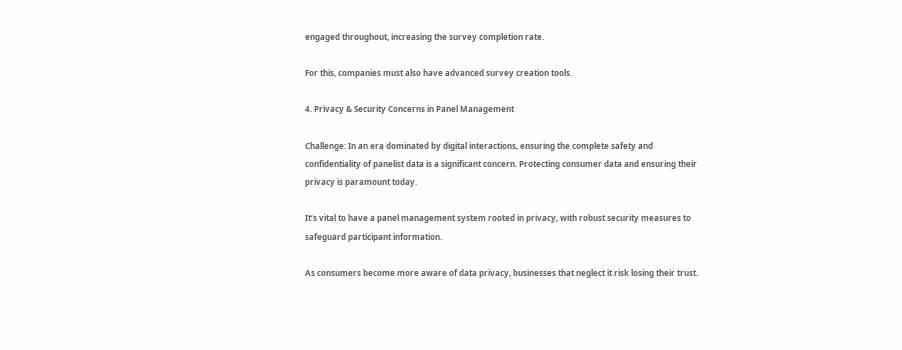engaged throughout, increasing the survey completion rate.

For this, companies must also have advanced survey creation tools.

4. Privacy & Security Concerns in Panel Management

Challenge: In an era dominated by digital interactions, ensuring the complete safety and confidentiality of panelist data is a significant concern. Protecting consumer data and ensuring their privacy is paramount today.

It’s vital to have a panel management system rooted in privacy, with robust security measures to safeguard participant information.

As consumers become more aware of data privacy, businesses that neglect it risk losing their trust.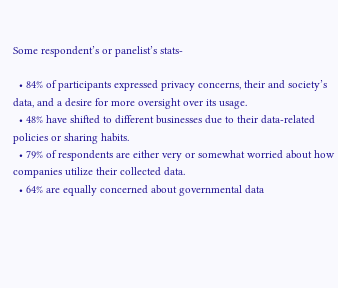Some respondent’s or panelist’s stats-

  • 84% of participants expressed privacy concerns, their and society’s data, and a desire for more oversight over its usage.
  • 48% have shifted to different businesses due to their data-related policies or sharing habits.
  • 79% of respondents are either very or somewhat worried about how companies utilize their collected data.
  • 64% are equally concerned about governmental data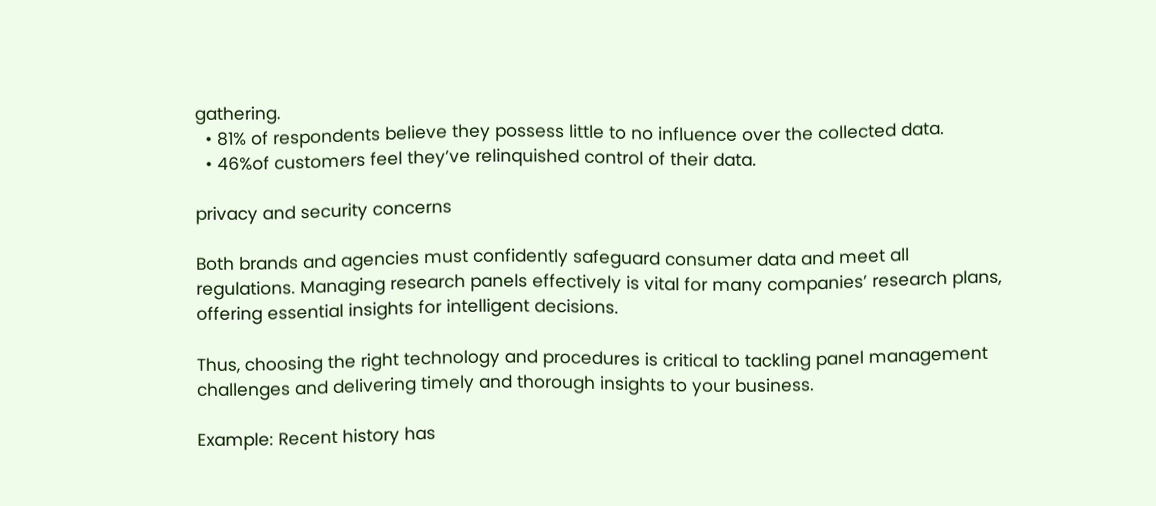gathering.
  • 81% of respondents believe they possess little to no influence over the collected data.
  • 46%of customers feel they’ve relinquished control of their data.

privacy and security concerns

Both brands and agencies must confidently safeguard consumer data and meet all regulations. Managing research panels effectively is vital for many companies’ research plans, offering essential insights for intelligent decisions.

Thus, choosing the right technology and procedures is critical to tackling panel management challenges and delivering timely and thorough insights to your business.

Example: Recent history has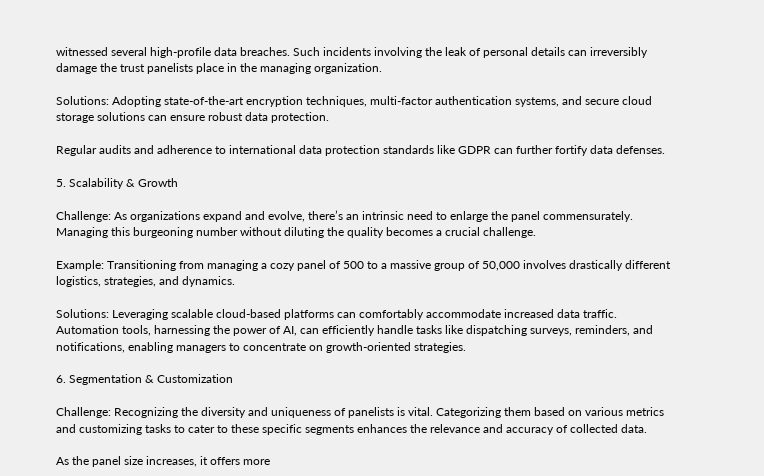witnessed several high-profile data breaches. Such incidents involving the leak of personal details can irreversibly damage the trust panelists place in the managing organization.

Solutions: Adopting state-of-the-art encryption techniques, multi-factor authentication systems, and secure cloud storage solutions can ensure robust data protection.

Regular audits and adherence to international data protection standards like GDPR can further fortify data defenses.

5. Scalability & Growth

Challenge: As organizations expand and evolve, there’s an intrinsic need to enlarge the panel commensurately. Managing this burgeoning number without diluting the quality becomes a crucial challenge.

Example: Transitioning from managing a cozy panel of 500 to a massive group of 50,000 involves drastically different logistics, strategies, and dynamics.

Solutions: Leveraging scalable cloud-based platforms can comfortably accommodate increased data traffic. Automation tools, harnessing the power of AI, can efficiently handle tasks like dispatching surveys, reminders, and notifications, enabling managers to concentrate on growth-oriented strategies.

6. Segmentation & Customization

Challenge: Recognizing the diversity and uniqueness of panelists is vital. Categorizing them based on various metrics and customizing tasks to cater to these specific segments enhances the relevance and accuracy of collected data.

As the panel size increases, it offers more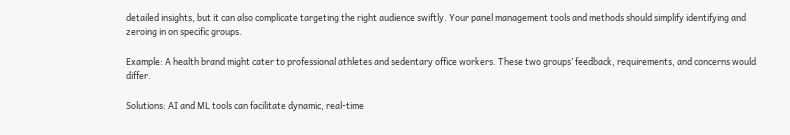detailed insights, but it can also complicate targeting the right audience swiftly. Your panel management tools and methods should simplify identifying and zeroing in on specific groups.

Example: A health brand might cater to professional athletes and sedentary office workers. These two groups’ feedback, requirements, and concerns would differ.

Solutions: AI and ML tools can facilitate dynamic, real-time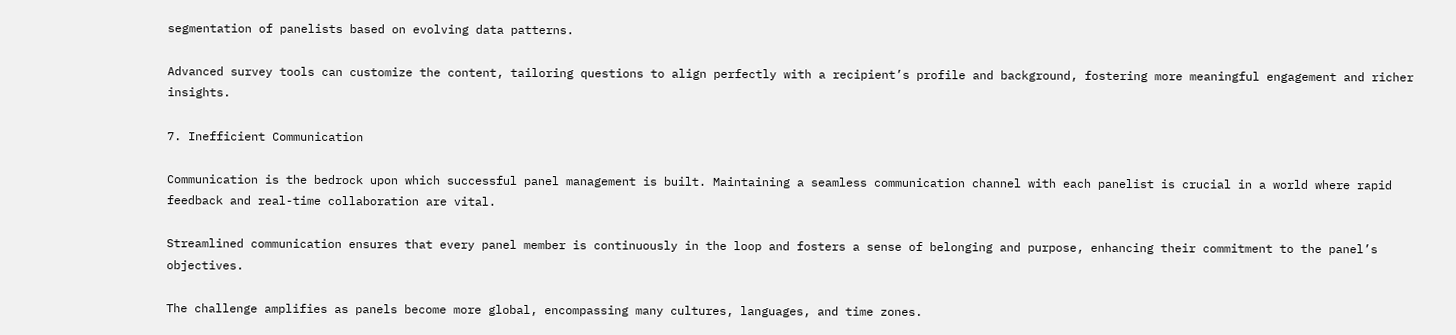segmentation of panelists based on evolving data patterns.

Advanced survey tools can customize the content, tailoring questions to align perfectly with a recipient’s profile and background, fostering more meaningful engagement and richer insights.

7. Inefficient Communication

Communication is the bedrock upon which successful panel management is built. Maintaining a seamless communication channel with each panelist is crucial in a world where rapid feedback and real-time collaboration are vital.

Streamlined communication ensures that every panel member is continuously in the loop and fosters a sense of belonging and purpose, enhancing their commitment to the panel’s objectives.

The challenge amplifies as panels become more global, encompassing many cultures, languages, and time zones.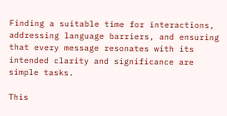Finding a suitable time for interactions, addressing language barriers, and ensuring that every message resonates with its intended clarity and significance are simple tasks.

This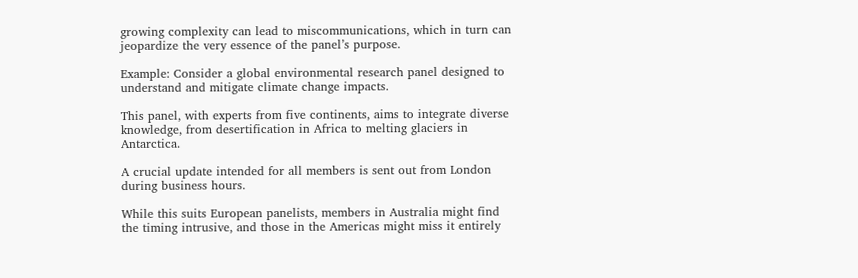growing complexity can lead to miscommunications, which in turn can jeopardize the very essence of the panel’s purpose.

Example: Consider a global environmental research panel designed to understand and mitigate climate change impacts.

This panel, with experts from five continents, aims to integrate diverse knowledge, from desertification in Africa to melting glaciers in Antarctica.

A crucial update intended for all members is sent out from London during business hours.

While this suits European panelists, members in Australia might find the timing intrusive, and those in the Americas might miss it entirely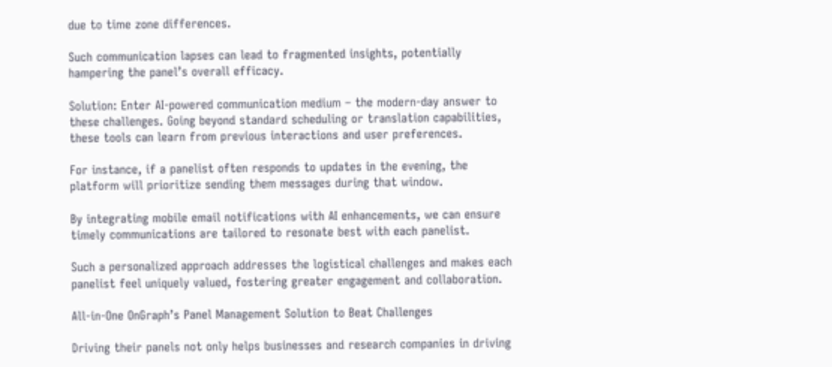due to time zone differences.

Such communication lapses can lead to fragmented insights, potentially hampering the panel’s overall efficacy.

Solution: Enter AI-powered communication medium – the modern-day answer to these challenges. Going beyond standard scheduling or translation capabilities, these tools can learn from previous interactions and user preferences.

For instance, if a panelist often responds to updates in the evening, the platform will prioritize sending them messages during that window.

By integrating mobile email notifications with AI enhancements, we can ensure timely communications are tailored to resonate best with each panelist.

Such a personalized approach addresses the logistical challenges and makes each panelist feel uniquely valued, fostering greater engagement and collaboration.

All-in-One OnGraph’s Panel Management Solution to Beat Challenges

Driving their panels not only helps businesses and research companies in driving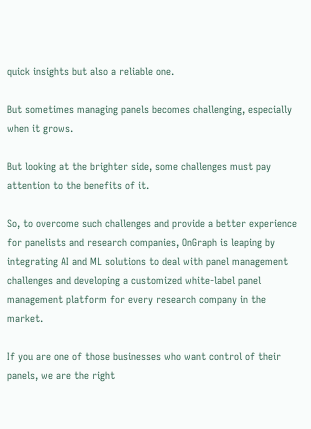quick insights but also a reliable one.

But sometimes managing panels becomes challenging, especially when it grows.

But looking at the brighter side, some challenges must pay attention to the benefits of it.

So, to overcome such challenges and provide a better experience for panelists and research companies, OnGraph is leaping by integrating AI and ML solutions to deal with panel management challenges and developing a customized white-label panel management platform for every research company in the market.

If you are one of those businesses who want control of their panels, we are the right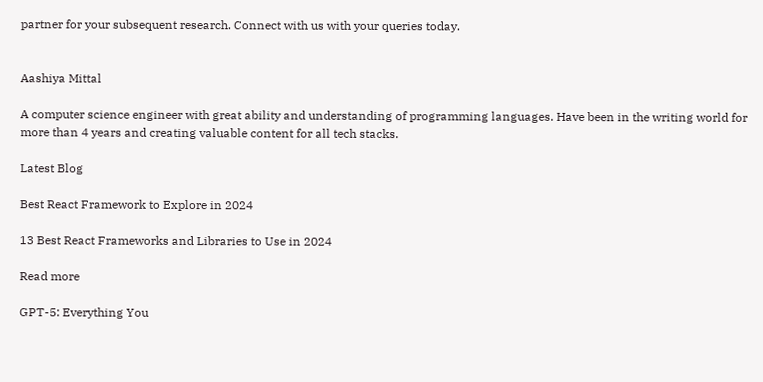partner for your subsequent research. Connect with us with your queries today.


Aashiya Mittal

A computer science engineer with great ability and understanding of programming languages. Have been in the writing world for more than 4 years and creating valuable content for all tech stacks.

Latest Blog

Best React Framework to Explore in 2024

13 Best React Frameworks and Libraries to Use in 2024

Read more

GPT-5: Everything You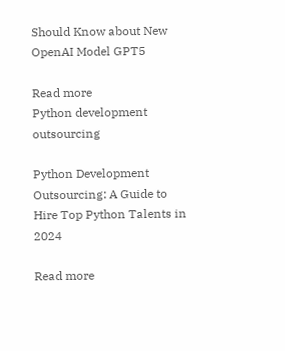Should Know about New OpenAI Model GPT5

Read more
Python development outsourcing

Python Development Outsourcing: A Guide to Hire Top Python Talents in 2024

Read more